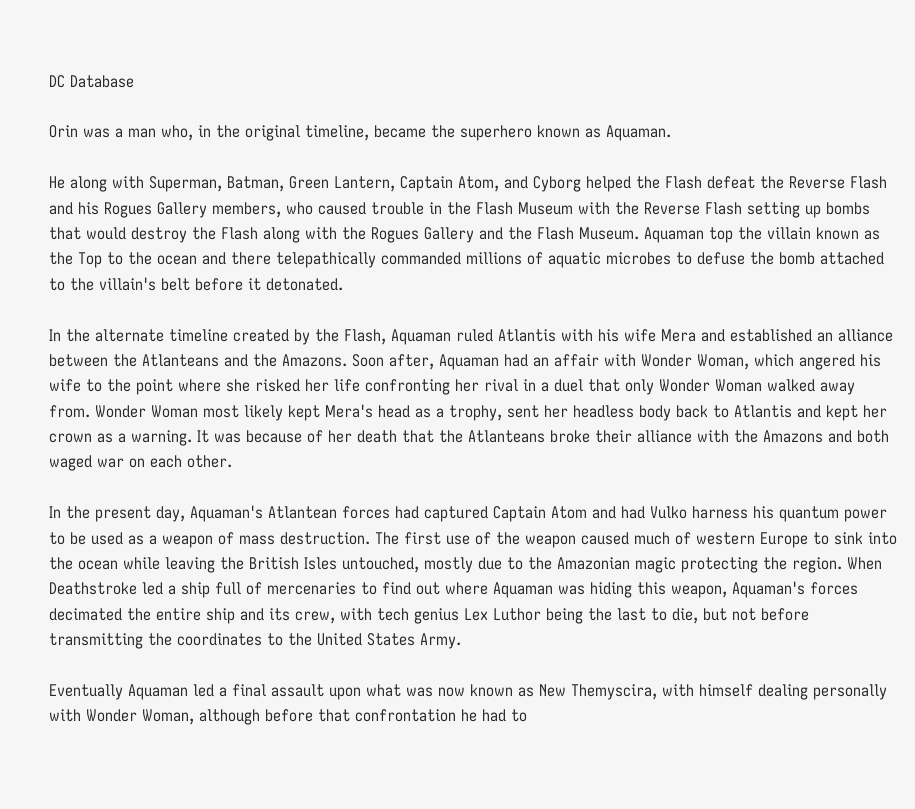DC Database

Orin was a man who, in the original timeline, became the superhero known as Aquaman.

He along with Superman, Batman, Green Lantern, Captain Atom, and Cyborg helped the Flash defeat the Reverse Flash and his Rogues Gallery members, who caused trouble in the Flash Museum with the Reverse Flash setting up bombs that would destroy the Flash along with the Rogues Gallery and the Flash Museum. Aquaman top the villain known as the Top to the ocean and there telepathically commanded millions of aquatic microbes to defuse the bomb attached to the villain's belt before it detonated.

In the alternate timeline created by the Flash, Aquaman ruled Atlantis with his wife Mera and established an alliance between the Atlanteans and the Amazons. Soon after, Aquaman had an affair with Wonder Woman, which angered his wife to the point where she risked her life confronting her rival in a duel that only Wonder Woman walked away from. Wonder Woman most likely kept Mera's head as a trophy, sent her headless body back to Atlantis and kept her crown as a warning. It was because of her death that the Atlanteans broke their alliance with the Amazons and both waged war on each other.

In the present day, Aquaman's Atlantean forces had captured Captain Atom and had Vulko harness his quantum power to be used as a weapon of mass destruction. The first use of the weapon caused much of western Europe to sink into the ocean while leaving the British Isles untouched, mostly due to the Amazonian magic protecting the region. When Deathstroke led a ship full of mercenaries to find out where Aquaman was hiding this weapon, Aquaman's forces decimated the entire ship and its crew, with tech genius Lex Luthor being the last to die, but not before transmitting the coordinates to the United States Army.

Eventually Aquaman led a final assault upon what was now known as New Themyscira, with himself dealing personally with Wonder Woman, although before that confrontation he had to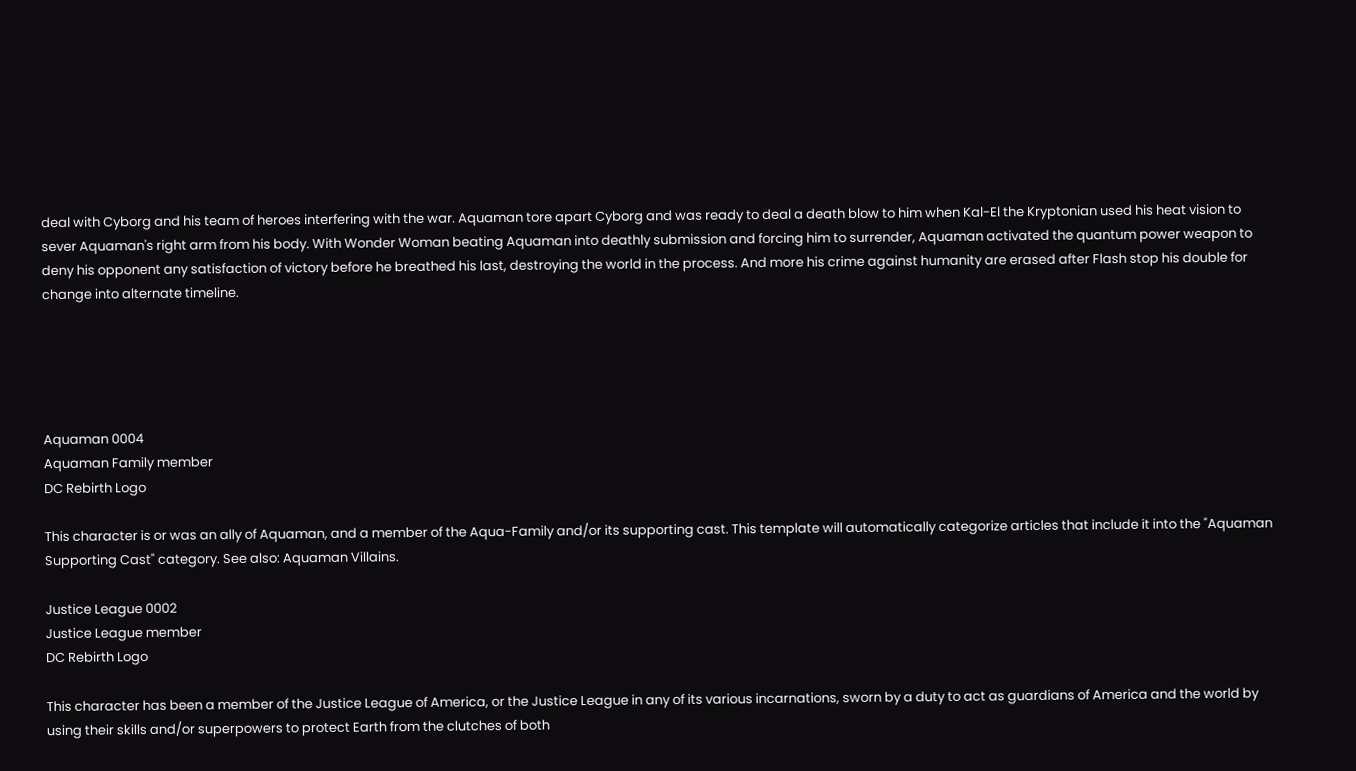deal with Cyborg and his team of heroes interfering with the war. Aquaman tore apart Cyborg and was ready to deal a death blow to him when Kal-El the Kryptonian used his heat vision to sever Aquaman's right arm from his body. With Wonder Woman beating Aquaman into deathly submission and forcing him to surrender, Aquaman activated the quantum power weapon to deny his opponent any satisfaction of victory before he breathed his last, destroying the world in the process. And more his crime against humanity are erased after Flash stop his double for change into alternate timeline.





Aquaman 0004
Aquaman Family member
DC Rebirth Logo

This character is or was an ally of Aquaman, and a member of the Aqua-Family and/or its supporting cast. This template will automatically categorize articles that include it into the "Aquaman Supporting Cast" category. See also: Aquaman Villains.

Justice League 0002
Justice League member
DC Rebirth Logo

This character has been a member of the Justice League of America, or the Justice League in any of its various incarnations, sworn by a duty to act as guardians of America and the world by using their skills and/or superpowers to protect Earth from the clutches of both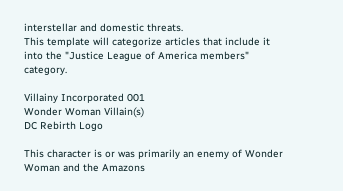interstellar and domestic threats.
This template will categorize articles that include it into the "Justice League of America members" category.

Villainy Incorporated 001
Wonder Woman Villain(s)
DC Rebirth Logo

This character is or was primarily an enemy of Wonder Woman and the Amazons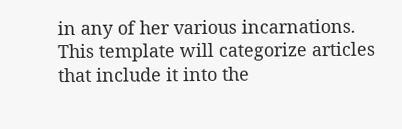in any of her various incarnations. This template will categorize articles that include it into the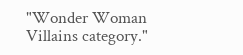"Wonder Woman Villains category."